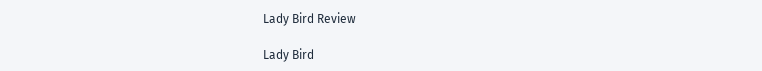Lady Bird Review

Lady Bird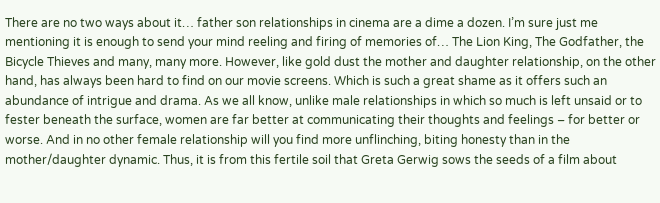There are no two ways about it… father son relationships in cinema are a dime a dozen. I’m sure just me mentioning it is enough to send your mind reeling and firing of memories of… The Lion King, The Godfather, the Bicycle Thieves and many, many more. However, like gold dust the mother and daughter relationship, on the other hand, has always been hard to find on our movie screens. Which is such a great shame as it offers such an abundance of intrigue and drama. As we all know, unlike male relationships in which so much is left unsaid or to fester beneath the surface, women are far better at communicating their thoughts and feelings – for better or worse. And in no other female relationship will you find more unflinching, biting honesty than in the mother/daughter dynamic. Thus, it is from this fertile soil that Greta Gerwig sows the seeds of a film about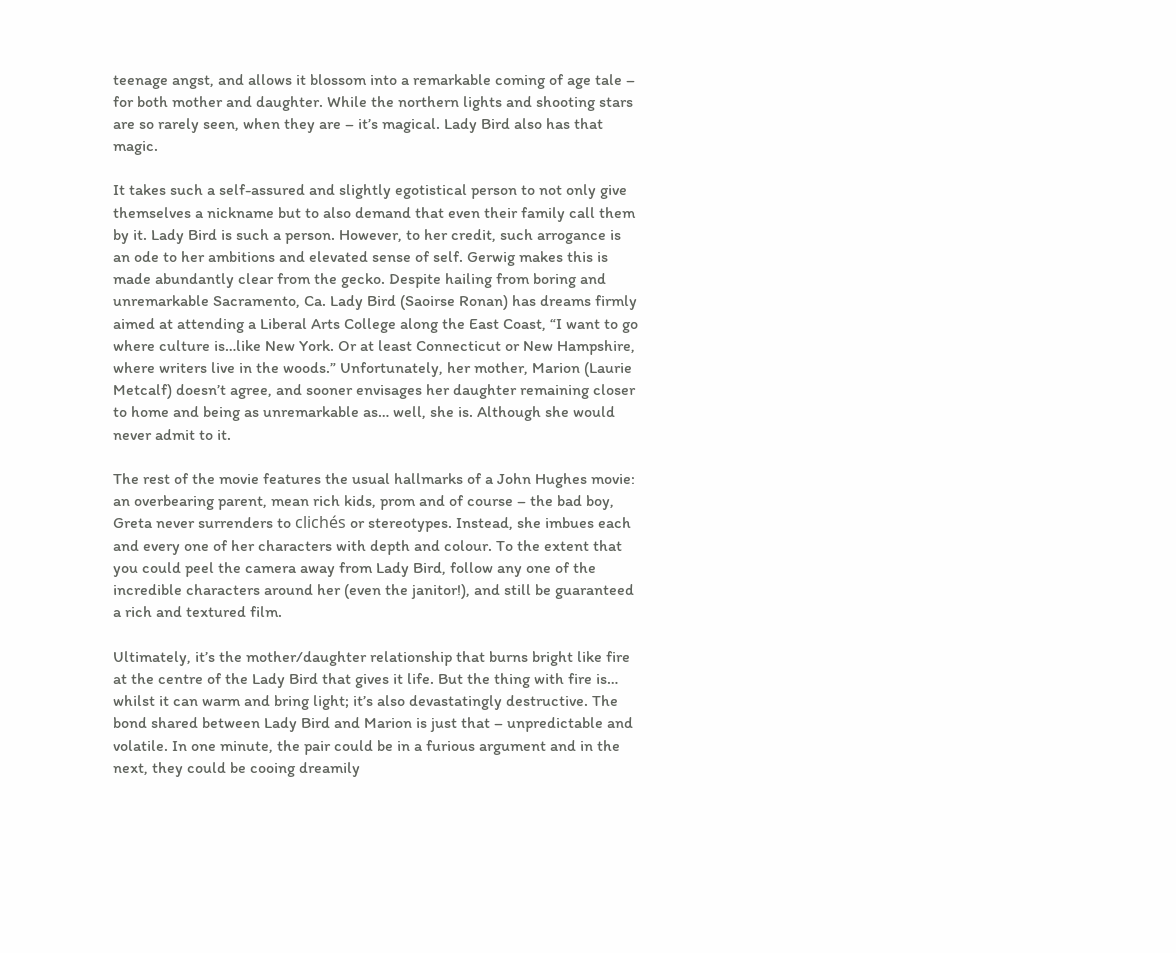teenage angst, and allows it blossom into a remarkable coming of age tale – for both mother and daughter. While the northern lights and shooting stars are so rarely seen, when they are – it’s magical. Lady Bird also has that magic.

It takes such a self-assured and slightly egotistical person to not only give themselves a nickname but to also demand that even their family call them by it. Lady Bird is such a person. However, to her credit, such arrogance is an ode to her ambitions and elevated sense of self. Gerwig makes this is made abundantly clear from the gecko. Despite hailing from boring and unremarkable Sacramento, Ca. Lady Bird (Saoirse Ronan) has dreams firmly aimed at attending a Liberal Arts College along the East Coast, “I want to go where culture is…like New York. Or at least Connecticut or New Hampshire, where writers live in the woods.” Unfortunately, her mother, Marion (Laurie Metcalf) doesn’t agree, and sooner envisages her daughter remaining closer to home and being as unremarkable as… well, she is. Although she would never admit to it.

The rest of the movie features the usual hallmarks of a John Hughes movie: an overbearing parent, mean rich kids, prom and of course – the bad boy, Greta never surrenders to clichés or stereotypes. Instead, she imbues each and every one of her characters with depth and colour. To the extent that you could peel the camera away from Lady Bird, follow any one of the incredible characters around her (even the janitor!), and still be guaranteed a rich and textured film.

Ultimately, it’s the mother/daughter relationship that burns bright like fire at the centre of the Lady Bird that gives it life. But the thing with fire is… whilst it can warm and bring light; it’s also devastatingly destructive. The bond shared between Lady Bird and Marion is just that – unpredictable and volatile. In one minute, the pair could be in a furious argument and in the next, they could be cooing dreamily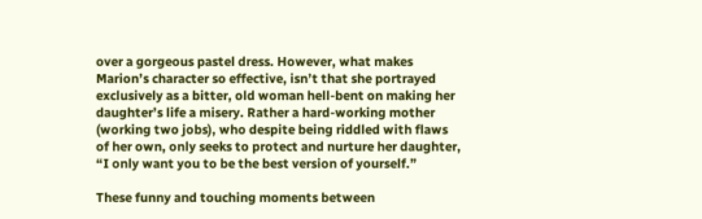over a gorgeous pastel dress. However, what makes Marion’s character so effective, isn’t that she portrayed exclusively as a bitter, old woman hell-bent on making her daughter’s life a misery. Rather a hard-working mother (working two jobs), who despite being riddled with flaws of her own, only seeks to protect and nurture her daughter, “I only want you to be the best version of yourself.”

These funny and touching moments between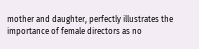mother and daughter, perfectly illustrates the importance of female directors as no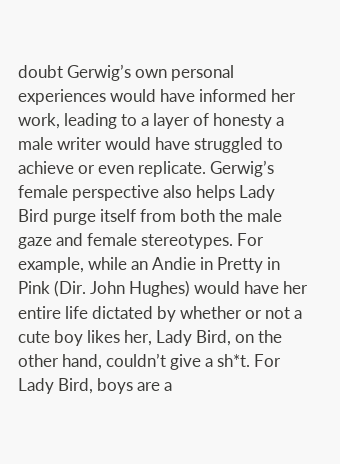doubt Gerwig’s own personal experiences would have informed her work, leading to a layer of honesty a male writer would have struggled to achieve or even replicate. Gerwig’s female perspective also helps Lady Bird purge itself from both the male gaze and female stereotypes. For example, while an Andie in Pretty in Pink (Dir. John Hughes) would have her entire life dictated by whether or not a cute boy likes her, Lady Bird, on the other hand, couldn’t give a sh*t. For Lady Bird, boys are a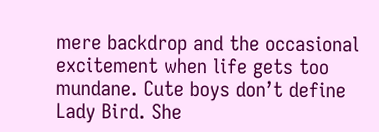mere backdrop and the occasional excitement when life gets too mundane. Cute boys don’t define Lady Bird. She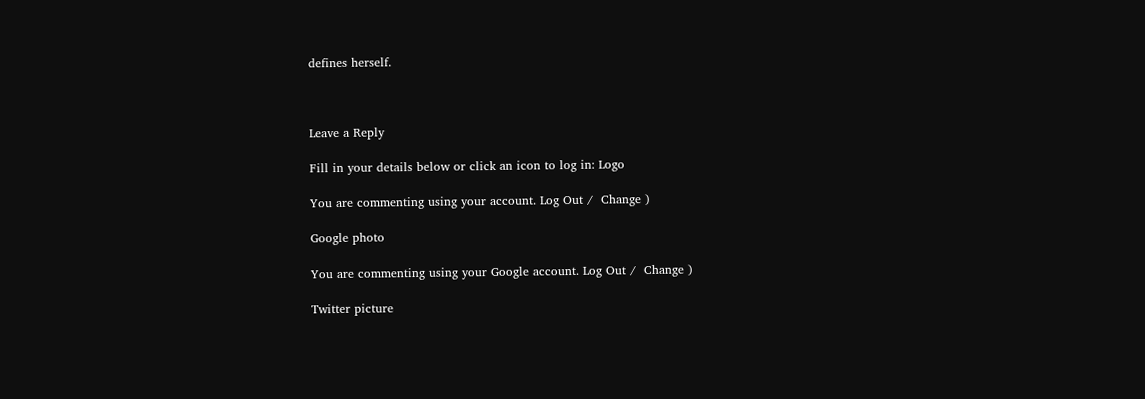defines herself.



Leave a Reply

Fill in your details below or click an icon to log in: Logo

You are commenting using your account. Log Out /  Change )

Google photo

You are commenting using your Google account. Log Out /  Change )

Twitter picture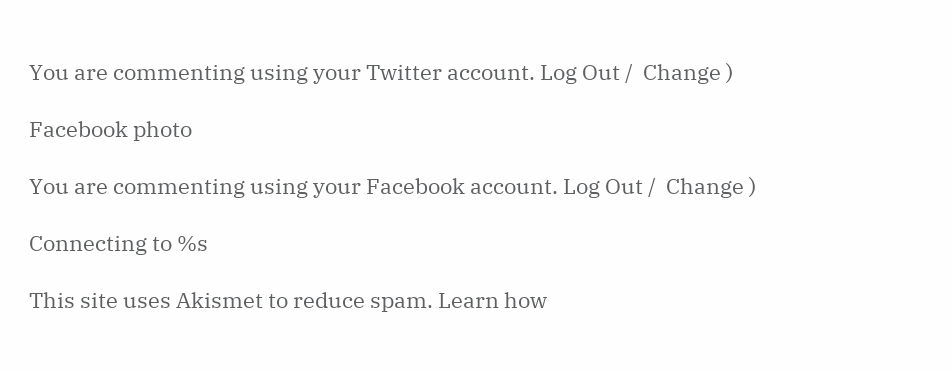You are commenting using your Twitter account. Log Out /  Change )

Facebook photo

You are commenting using your Facebook account. Log Out /  Change )

Connecting to %s

This site uses Akismet to reduce spam. Learn how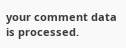your comment data is processed.